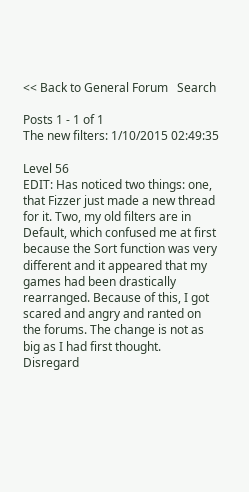<< Back to General Forum   Search

Posts 1 - 1 of 1
The new filters: 1/10/2015 02:49:35

Level 56
EDIT: Has noticed two things: one, that Fizzer just made a new thread for it. Two, my old filters are in Default, which confused me at first because the Sort function was very different and it appeared that my games had been drastically rearranged. Because of this, I got scared and angry and ranted on the forums. The change is not as big as I had first thought. Disregard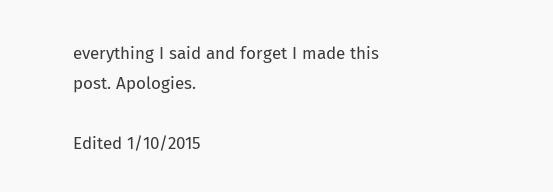everything I said and forget I made this post. Apologies.

Edited 1/10/2015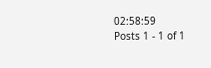02:58:59
Posts 1 - 1 of 1